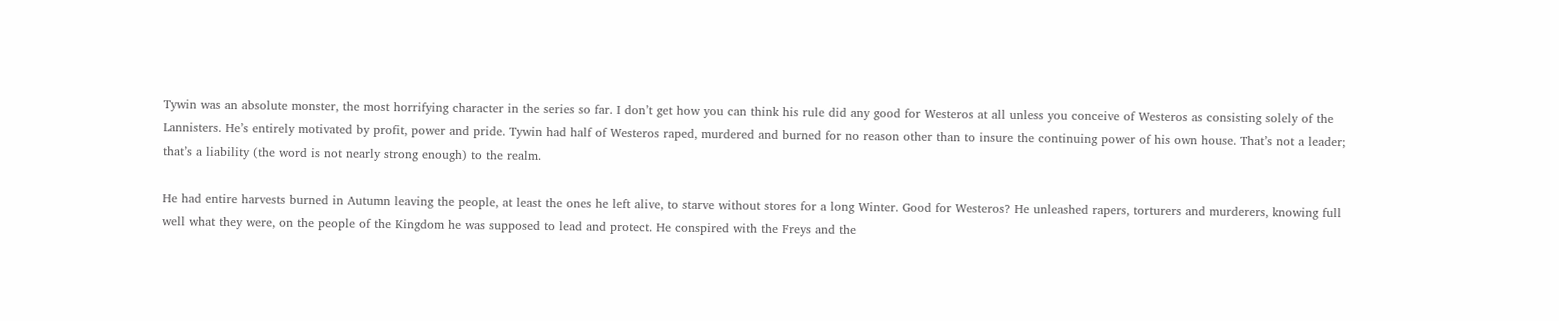Tywin was an absolute monster, the most horrifying character in the series so far. I don’t get how you can think his rule did any good for Westeros at all unless you conceive of Westeros as consisting solely of the Lannisters. He’s entirely motivated by profit, power and pride. Tywin had half of Westeros raped, murdered and burned for no reason other than to insure the continuing power of his own house. That’s not a leader; that’s a liability (the word is not nearly strong enough) to the realm.

He had entire harvests burned in Autumn leaving the people, at least the ones he left alive, to starve without stores for a long Winter. Good for Westeros? He unleashed rapers, torturers and murderers, knowing full well what they were, on the people of the Kingdom he was supposed to lead and protect. He conspired with the Freys and the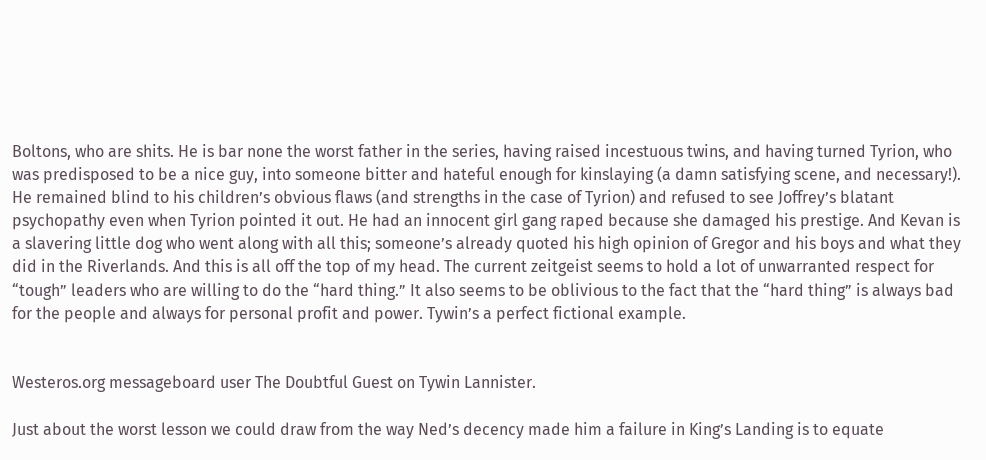Boltons, who are shits. He is bar none the worst father in the series, having raised incestuous twins, and having turned Tyrion, who was predisposed to be a nice guy, into someone bitter and hateful enough for kinslaying (a damn satisfying scene, and necessary!). He remained blind to his children’s obvious flaws (and strengths in the case of Tyrion) and refused to see Joffrey’s blatant psychopathy even when Tyrion pointed it out. He had an innocent girl gang raped because she damaged his prestige. And Kevan is a slavering little dog who went along with all this; someone’s already quoted his high opinion of Gregor and his boys and what they did in the Riverlands. And this is all off the top of my head. The current zeitgeist seems to hold a lot of unwarranted respect for “tough” leaders who are willing to do the “hard thing.” It also seems to be oblivious to the fact that the “hard thing” is always bad for the people and always for personal profit and power. Tywin’s a perfect fictional example.


Westeros.org messageboard user The Doubtful Guest on Tywin Lannister.

Just about the worst lesson we could draw from the way Ned’s decency made him a failure in King’s Landing is to equate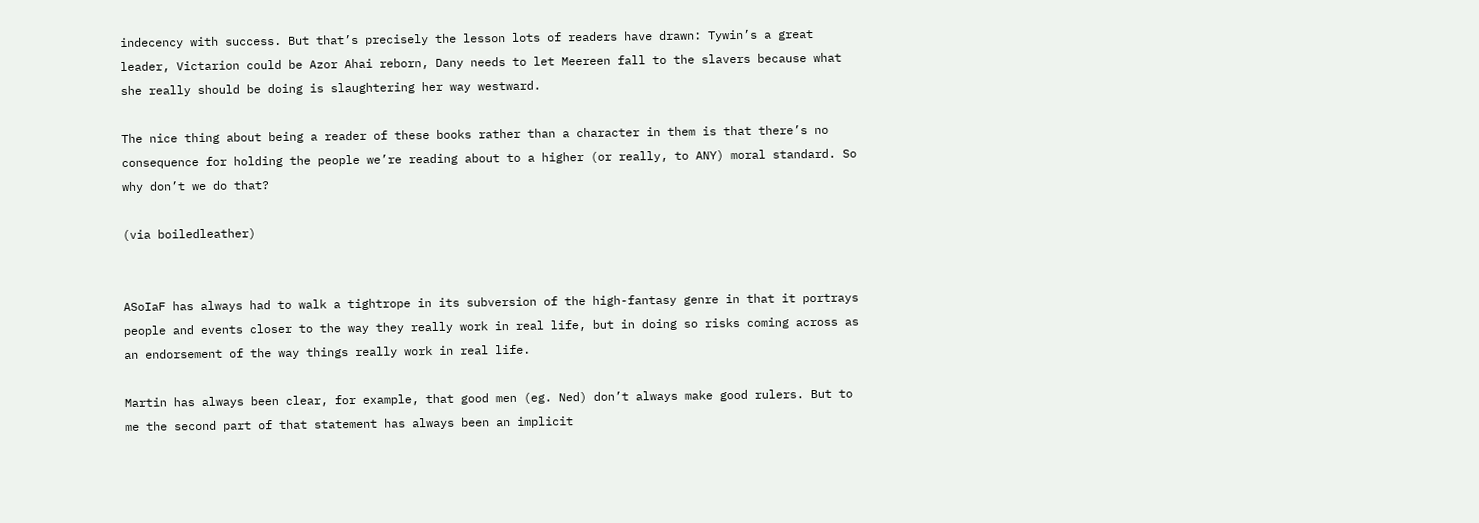indecency with success. But that’s precisely the lesson lots of readers have drawn: Tywin’s a great leader, Victarion could be Azor Ahai reborn, Dany needs to let Meereen fall to the slavers because what she really should be doing is slaughtering her way westward.

The nice thing about being a reader of these books rather than a character in them is that there’s no consequence for holding the people we’re reading about to a higher (or really, to ANY) moral standard. So why don’t we do that?

(via boiledleather)


ASoIaF has always had to walk a tightrope in its subversion of the high-fantasy genre in that it portrays people and events closer to the way they really work in real life, but in doing so risks coming across as an endorsement of the way things really work in real life.

Martin has always been clear, for example, that good men (eg. Ned) don’t always make good rulers. But to me the second part of that statement has always been an implicit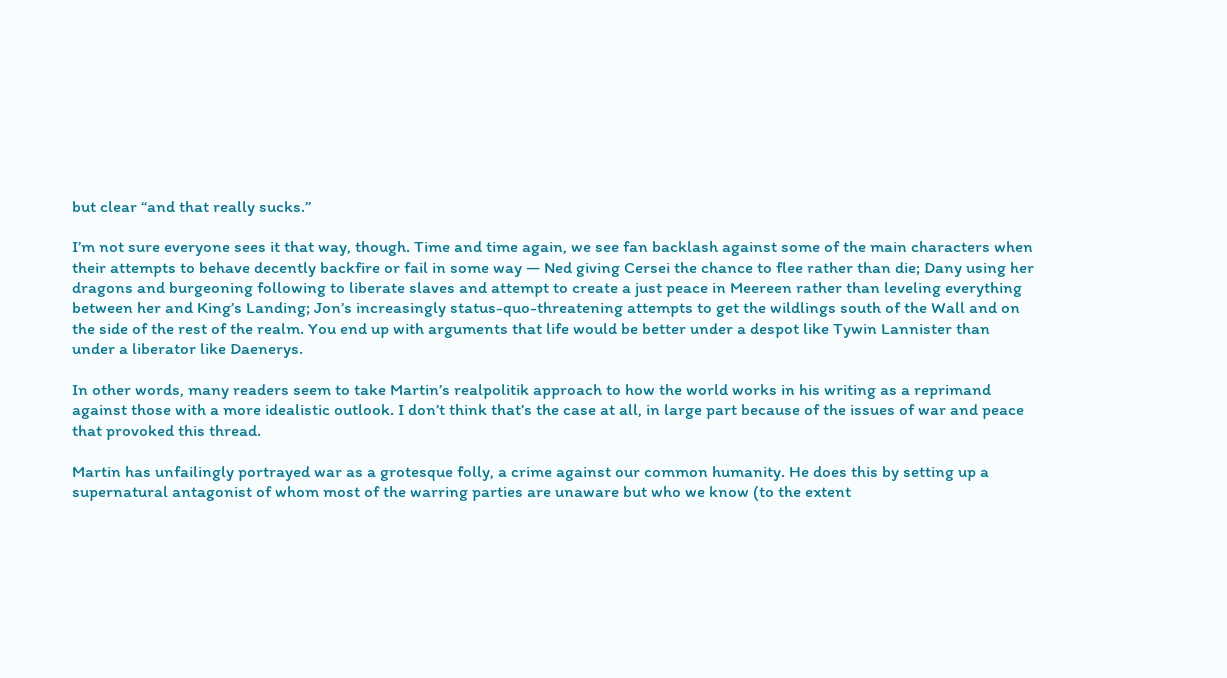but clear “and that really sucks.”

I’m not sure everyone sees it that way, though. Time and time again, we see fan backlash against some of the main characters when their attempts to behave decently backfire or fail in some way — Ned giving Cersei the chance to flee rather than die; Dany using her dragons and burgeoning following to liberate slaves and attempt to create a just peace in Meereen rather than leveling everything between her and King’s Landing; Jon’s increasingly status-quo-threatening attempts to get the wildlings south of the Wall and on the side of the rest of the realm. You end up with arguments that life would be better under a despot like Tywin Lannister than under a liberator like Daenerys.

In other words, many readers seem to take Martin’s realpolitik approach to how the world works in his writing as a reprimand against those with a more idealistic outlook. I don’t think that’s the case at all, in large part because of the issues of war and peace that provoked this thread.

Martin has unfailingly portrayed war as a grotesque folly, a crime against our common humanity. He does this by setting up a supernatural antagonist of whom most of the warring parties are unaware but who we know (to the extent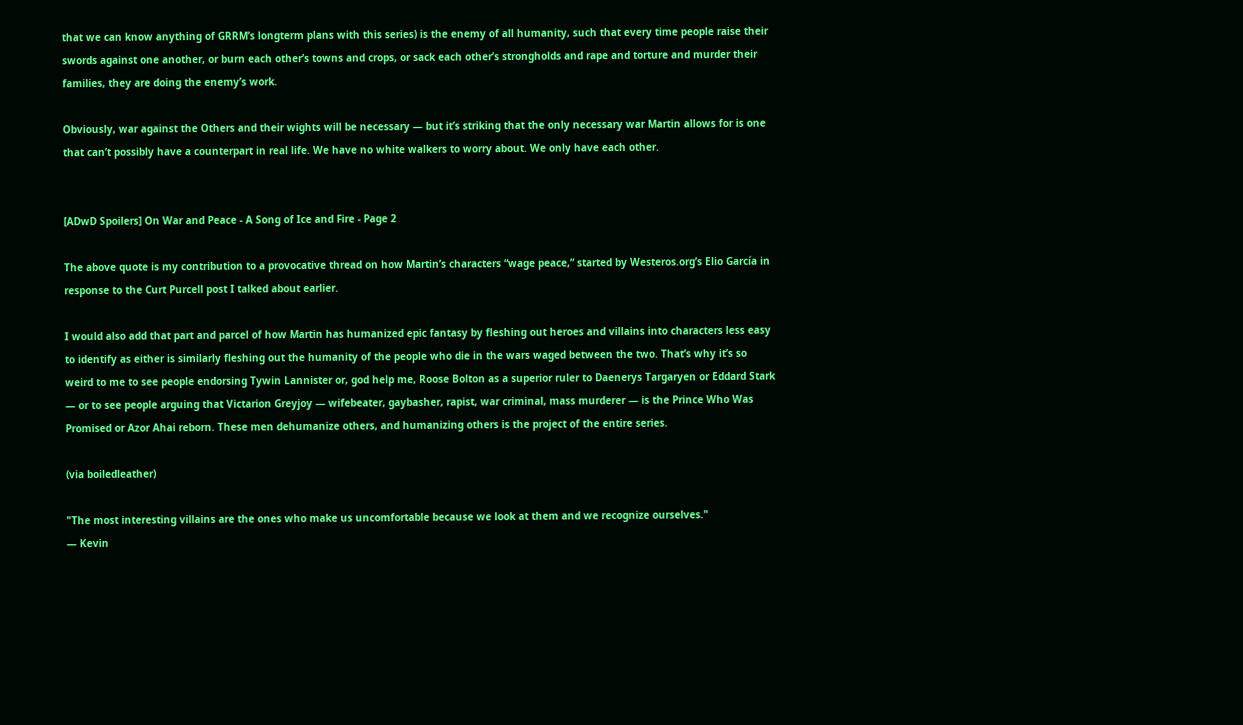that we can know anything of GRRM’s longterm plans with this series) is the enemy of all humanity, such that every time people raise their swords against one another, or burn each other’s towns and crops, or sack each other’s strongholds and rape and torture and murder their families, they are doing the enemy’s work.

Obviously, war against the Others and their wights will be necessary — but it’s striking that the only necessary war Martin allows for is one that can’t possibly have a counterpart in real life. We have no white walkers to worry about. We only have each other.


[ADwD Spoilers] On War and Peace - A Song of Ice and Fire - Page 2

The above quote is my contribution to a provocative thread on how Martin’s characters “wage peace,” started by Westeros.org’s Elio García in response to the Curt Purcell post I talked about earlier.

I would also add that part and parcel of how Martin has humanized epic fantasy by fleshing out heroes and villains into characters less easy to identify as either is similarly fleshing out the humanity of the people who die in the wars waged between the two. That’s why it’s so weird to me to see people endorsing Tywin Lannister or, god help me, Roose Bolton as a superior ruler to Daenerys Targaryen or Eddard Stark — or to see people arguing that Victarion Greyjoy — wifebeater, gaybasher, rapist, war criminal, mass murderer — is the Prince Who Was Promised or Azor Ahai reborn. These men dehumanize others, and humanizing others is the project of the entire series.

(via boiledleather)

"The most interesting villains are the ones who make us uncomfortable because we look at them and we recognize ourselves."
— Kevin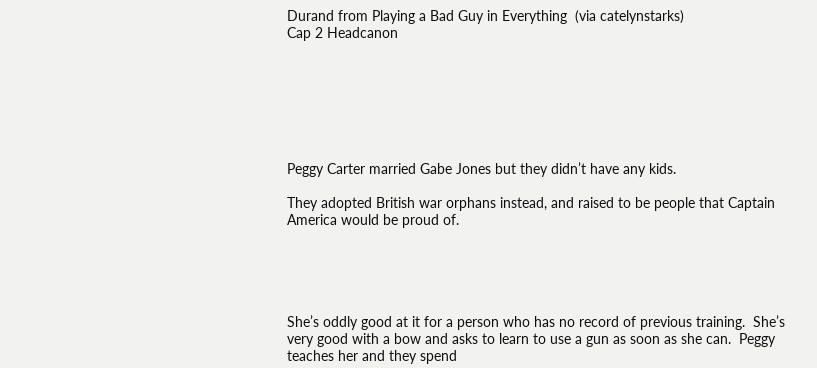Durand from Playing a Bad Guy in Everything  (via catelynstarks)
Cap 2 Headcanon







Peggy Carter married Gabe Jones but they didn’t have any kids.

They adopted British war orphans instead, and raised to be people that Captain America would be proud of.





She’s oddly good at it for a person who has no record of previous training.  She’s very good with a bow and asks to learn to use a gun as soon as she can.  Peggy teaches her and they spend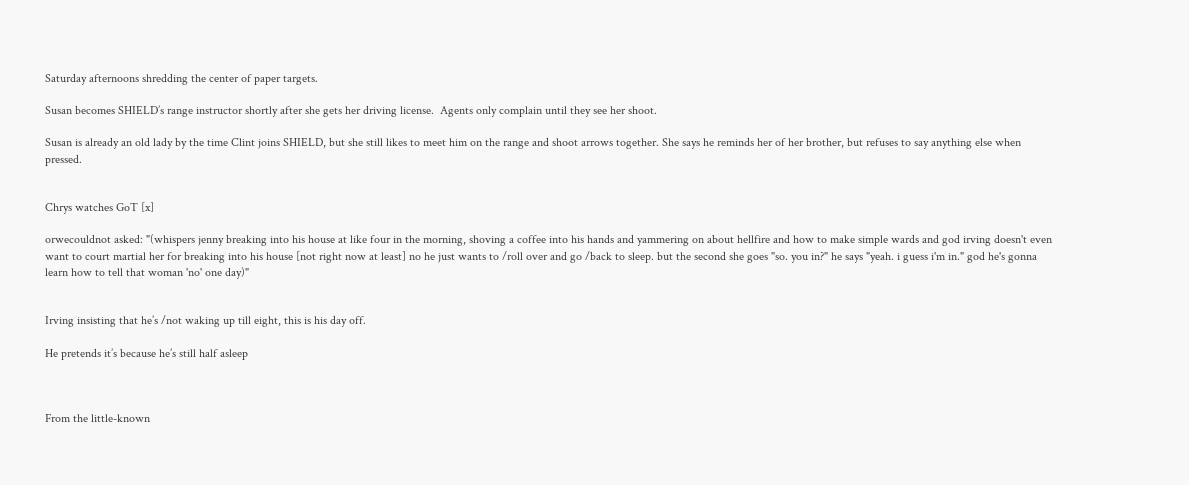Saturday afternoons shredding the center of paper targets.

Susan becomes SHIELD’s range instructor shortly after she gets her driving license.  Agents only complain until they see her shoot.

Susan is already an old lady by the time Clint joins SHIELD, but she still likes to meet him on the range and shoot arrows together. She says he reminds her of her brother, but refuses to say anything else when pressed.


Chrys watches GoT [x]

orwecouldnot asked: "(whispers jenny breaking into his house at like four in the morning, shoving a coffee into his hands and yammering on about hellfire and how to make simple wards and god irving doesn't even want to court martial her for breaking into his house [not right now at least] no he just wants to /roll over and go /back to sleep. but the second she goes "so. you in?" he says "yeah. i guess i'm in." god he's gonna learn how to tell that woman 'no' one day)"


Irving insisting that he’s /not waking up till eight, this is his day off.

He pretends it’s because he’s still half asleep



From the little-known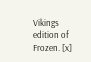Vikings edition of Frozen. [x]